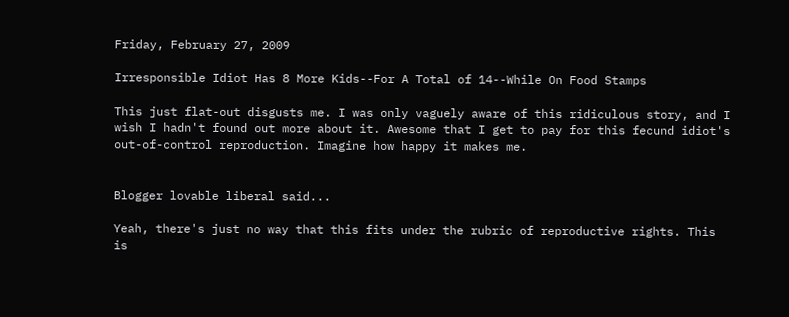Friday, February 27, 2009

Irresponsible Idiot Has 8 More Kids--For A Total of 14--While On Food Stamps

This just flat-out disgusts me. I was only vaguely aware of this ridiculous story, and I wish I hadn't found out more about it. Awesome that I get to pay for this fecund idiot's out-of-control reproduction. Imagine how happy it makes me.


Blogger lovable liberal said...

Yeah, there's just no way that this fits under the rubric of reproductive rights. This is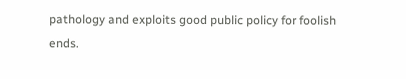pathology and exploits good public policy for foolish ends.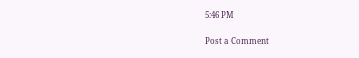5:46 PM

Post a Comment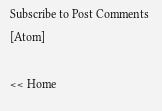Subscribe to Post Comments [Atom]

<< Home